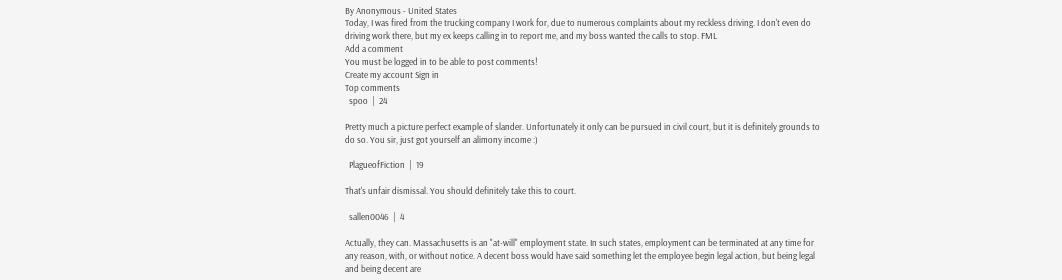By Anonymous - United States
Today, I was fired from the trucking company I work for, due to numerous complaints about my reckless driving. I don't even do driving work there, but my ex keeps calling in to report me, and my boss wanted the calls to stop. FML
Add a comment
You must be logged in to be able to post comments!
Create my account Sign in
Top comments
  spoo  |  24

Pretty much a picture perfect example of slander. Unfortunately it only can be pursued in civil court, but it is definitely grounds to do so. You sir, just got yourself an alimony income :)

  PlagueofFiction  |  19

That's unfair dismissal. You should definitely take this to court.

  sallen0046  |  4

Actually, they can. Massachusetts is an "at-will" employment state. In such states, employment can be terminated at any time for any reason, with, or without notice. A decent boss would have said something let the employee begin legal action, but being legal and being decent are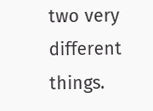two very different things.